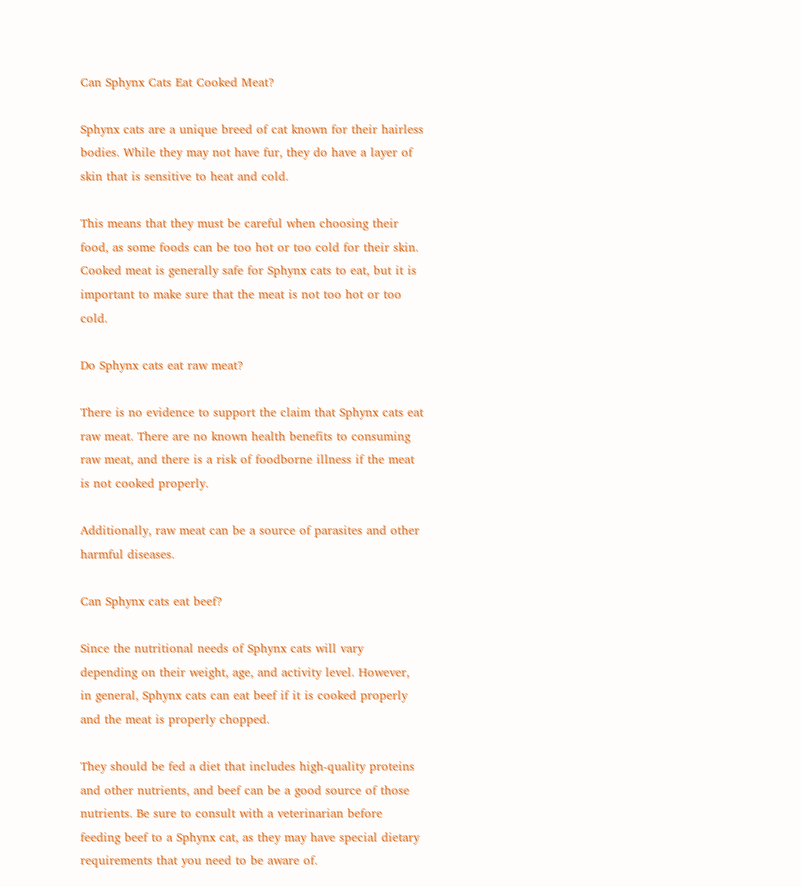Can Sphynx Cats Eat Cooked Meat?

Sphynx cats are a unique breed of cat known for their hairless bodies. While they may not have fur, they do have a layer of skin that is sensitive to heat and cold.

This means that they must be careful when choosing their food, as some foods can be too hot or too cold for their skin. Cooked meat is generally safe for Sphynx cats to eat, but it is important to make sure that the meat is not too hot or too cold.

Do Sphynx cats eat raw meat?

There is no evidence to support the claim that Sphynx cats eat raw meat. There are no known health benefits to consuming raw meat, and there is a risk of foodborne illness if the meat is not cooked properly.

Additionally, raw meat can be a source of parasites and other harmful diseases.

Can Sphynx cats eat beef?

Since the nutritional needs of Sphynx cats will vary depending on their weight, age, and activity level. However, in general, Sphynx cats can eat beef if it is cooked properly and the meat is properly chopped.

They should be fed a diet that includes high-quality proteins and other nutrients, and beef can be a good source of those nutrients. Be sure to consult with a veterinarian before feeding beef to a Sphynx cat, as they may have special dietary requirements that you need to be aware of.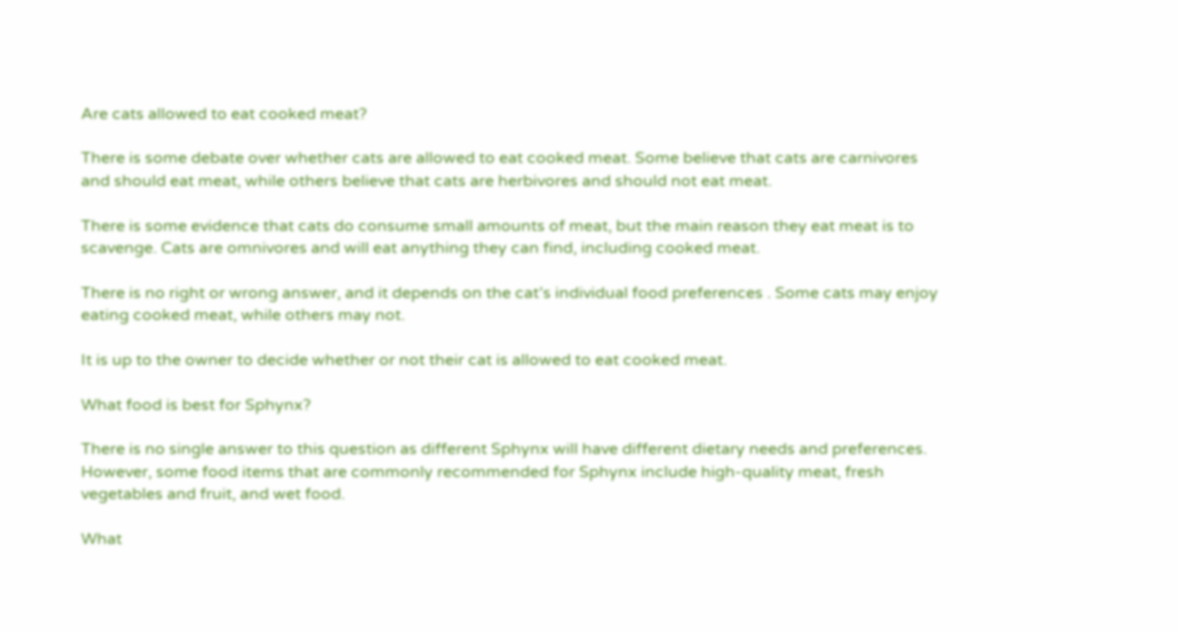Are cats allowed to eat cooked meat?

There is some debate over whether cats are allowed to eat cooked meat. Some believe that cats are carnivores and should eat meat, while others believe that cats are herbivores and should not eat meat.

There is some evidence that cats do consume small amounts of meat, but the main reason they eat meat is to scavenge. Cats are omnivores and will eat anything they can find, including cooked meat.

There is no right or wrong answer, and it depends on the cat’s individual food preferences . Some cats may enjoy eating cooked meat, while others may not.

It is up to the owner to decide whether or not their cat is allowed to eat cooked meat.

What food is best for Sphynx?

There is no single answer to this question as different Sphynx will have different dietary needs and preferences. However, some food items that are commonly recommended for Sphynx include high-quality meat, fresh vegetables and fruit, and wet food.

What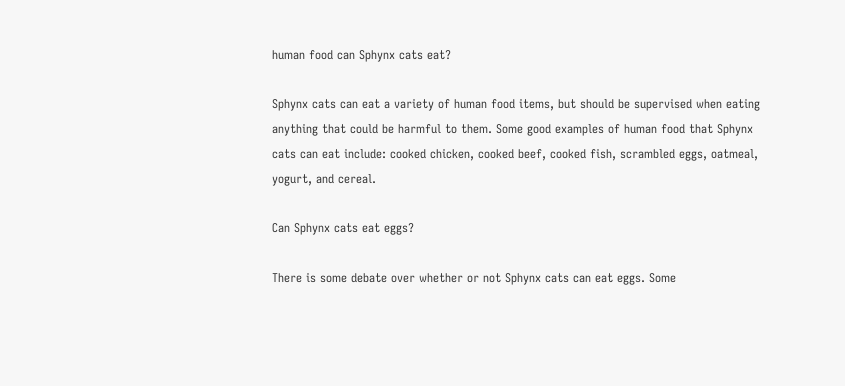human food can Sphynx cats eat?

Sphynx cats can eat a variety of human food items, but should be supervised when eating anything that could be harmful to them. Some good examples of human food that Sphynx cats can eat include: cooked chicken, cooked beef, cooked fish, scrambled eggs, oatmeal, yogurt, and cereal.

Can Sphynx cats eat eggs?

There is some debate over whether or not Sphynx cats can eat eggs. Some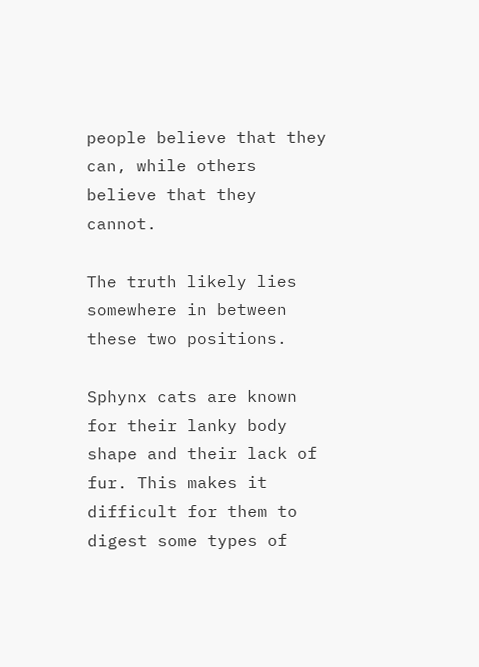people believe that they can, while others believe that they cannot.

The truth likely lies somewhere in between these two positions.

Sphynx cats are known for their lanky body shape and their lack of fur. This makes it difficult for them to digest some types of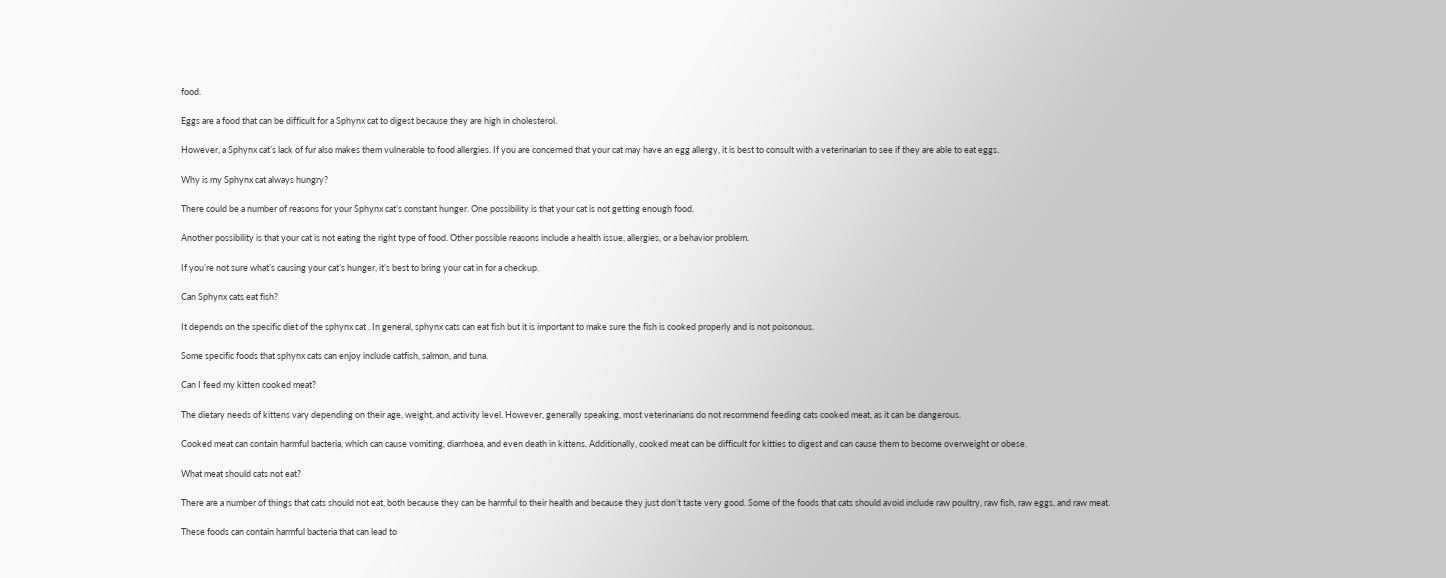food.

Eggs are a food that can be difficult for a Sphynx cat to digest because they are high in cholesterol.

However, a Sphynx cat’s lack of fur also makes them vulnerable to food allergies. If you are concerned that your cat may have an egg allergy, it is best to consult with a veterinarian to see if they are able to eat eggs.

Why is my Sphynx cat always hungry?

There could be a number of reasons for your Sphynx cat’s constant hunger. One possibility is that your cat is not getting enough food.

Another possibility is that your cat is not eating the right type of food. Other possible reasons include a health issue, allergies, or a behavior problem.

If you’re not sure what’s causing your cat’s hunger, it’s best to bring your cat in for a checkup.

Can Sphynx cats eat fish?

It depends on the specific diet of the sphynx cat . In general, sphynx cats can eat fish but it is important to make sure the fish is cooked properly and is not poisonous.

Some specific foods that sphynx cats can enjoy include catfish, salmon, and tuna.

Can I feed my kitten cooked meat?

The dietary needs of kittens vary depending on their age, weight, and activity level. However, generally speaking, most veterinarians do not recommend feeding cats cooked meat, as it can be dangerous.

Cooked meat can contain harmful bacteria, which can cause vomiting, diarrhoea, and even death in kittens. Additionally, cooked meat can be difficult for kitties to digest and can cause them to become overweight or obese.

What meat should cats not eat?

There are a number of things that cats should not eat, both because they can be harmful to their health and because they just don’t taste very good. Some of the foods that cats should avoid include raw poultry, raw fish, raw eggs, and raw meat.

These foods can contain harmful bacteria that can lead to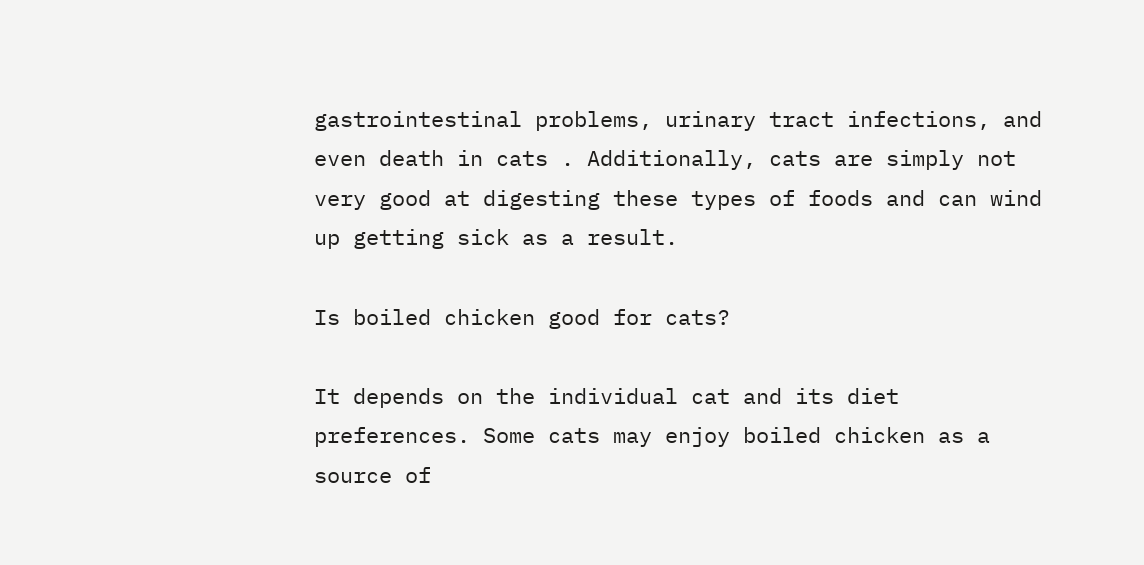gastrointestinal problems, urinary tract infections, and even death in cats . Additionally, cats are simply not very good at digesting these types of foods and can wind up getting sick as a result.

Is boiled chicken good for cats?

It depends on the individual cat and its diet preferences. Some cats may enjoy boiled chicken as a source of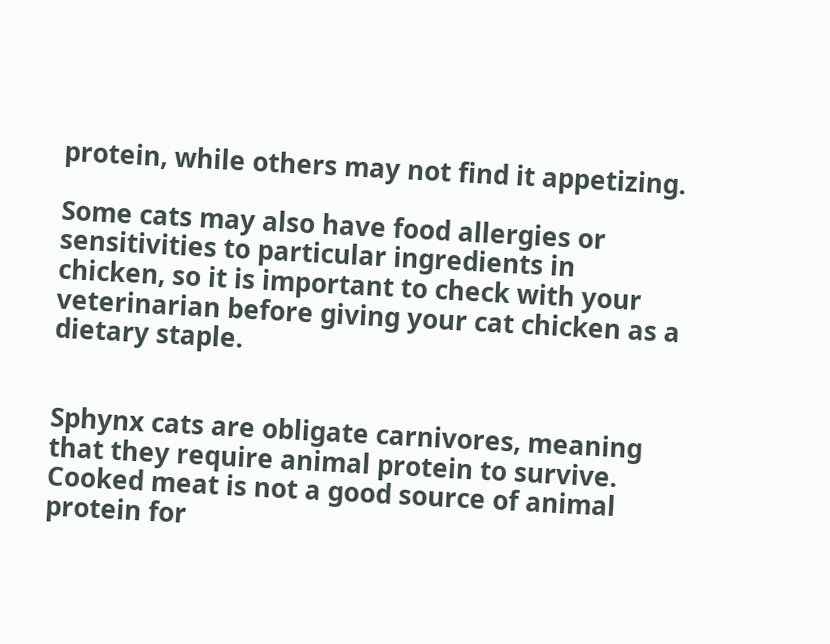protein, while others may not find it appetizing.

Some cats may also have food allergies or sensitivities to particular ingredients in chicken, so it is important to check with your veterinarian before giving your cat chicken as a dietary staple.


Sphynx cats are obligate carnivores, meaning that they require animal protein to survive. Cooked meat is not a good source of animal protein for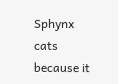Sphynx cats because it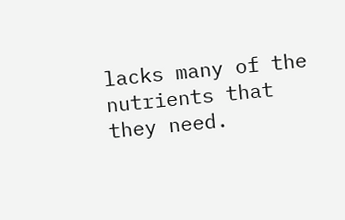lacks many of the nutrients that they need.